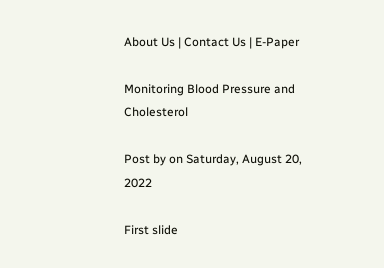About Us | Contact Us | E-Paper

Monitoring Blood Pressure and Cholesterol

Post by on Saturday, August 20, 2022

First slide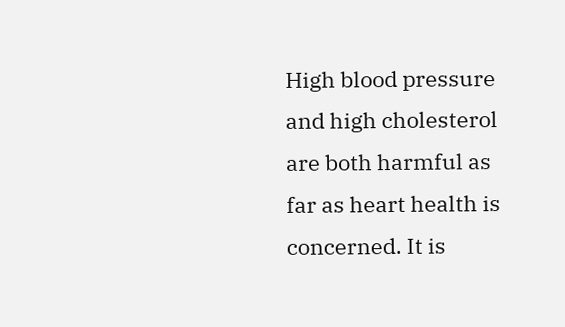High blood pressure and high cholesterol are both harmful as far as heart health is concerned. It is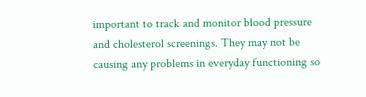important to track and monitor blood pressure and cholesterol screenings. They may not be causing any problems in everyday functioning so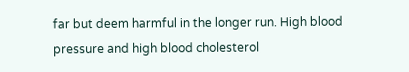far but deem harmful in the longer run. High blood pressure and high blood cholesterol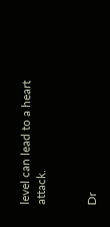level can lead to a heart attack.


Dr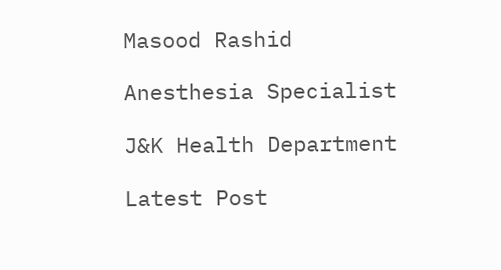Masood Rashid

Anesthesia Specialist

J&K Health Department

Latest Post